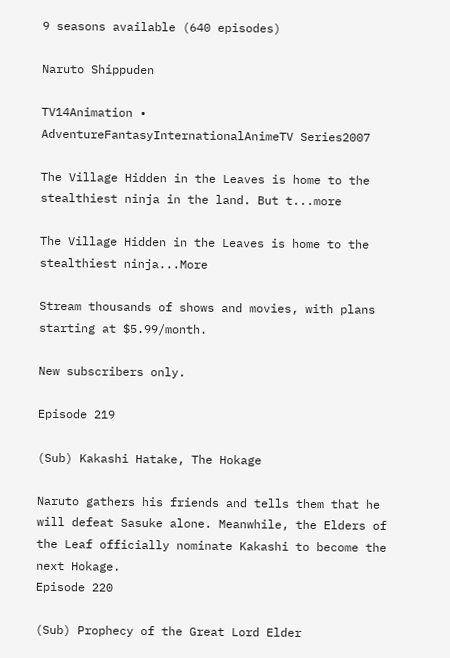9 seasons available (640 episodes)

Naruto Shippuden

TV14Animation • AdventureFantasyInternationalAnimeTV Series2007

The Village Hidden in the Leaves is home to the stealthiest ninja in the land. But t...more

The Village Hidden in the Leaves is home to the stealthiest ninja...More

Stream thousands of shows and movies, with plans starting at $5.99/month.

New subscribers only.

Episode 219

(Sub) Kakashi Hatake, The Hokage

Naruto gathers his friends and tells them that he will defeat Sasuke alone. Meanwhile, the Elders of the Leaf officially nominate Kakashi to become the next Hokage.
Episode 220

(Sub) Prophecy of the Great Lord Elder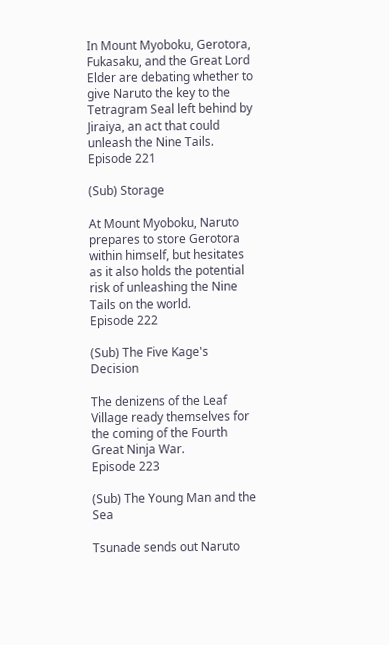In Mount Myoboku, Gerotora, Fukasaku, and the Great Lord Elder are debating whether to give Naruto the key to the Tetragram Seal left behind by Jiraiya, an act that could unleash the Nine Tails.
Episode 221

(Sub) Storage

At Mount Myoboku, Naruto prepares to store Gerotora within himself, but hesitates as it also holds the potential risk of unleashing the Nine Tails on the world.
Episode 222

(Sub) The Five Kage's Decision

The denizens of the Leaf Village ready themselves for the coming of the Fourth Great Ninja War.
Episode 223

(Sub) The Young Man and the Sea

Tsunade sends out Naruto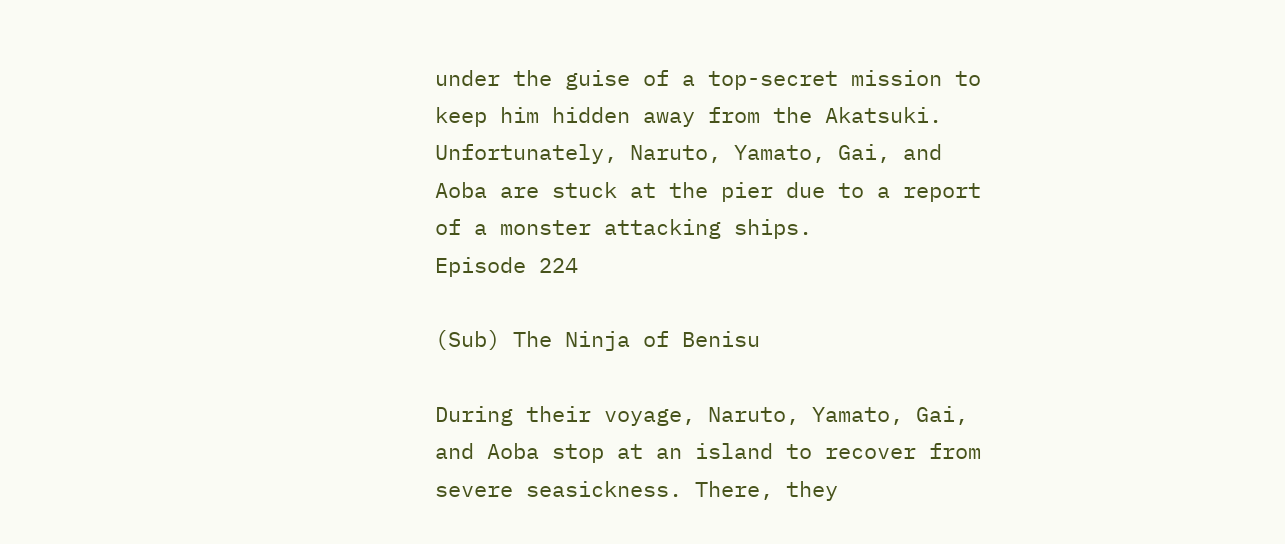under the guise of a top-secret mission to keep him hidden away from the Akatsuki. Unfortunately, Naruto, Yamato, Gai, and Aoba are stuck at the pier due to a report of a monster attacking ships.
Episode 224

(Sub) The Ninja of Benisu

During their voyage, Naruto, Yamato, Gai, and Aoba stop at an island to recover from severe seasickness. There, they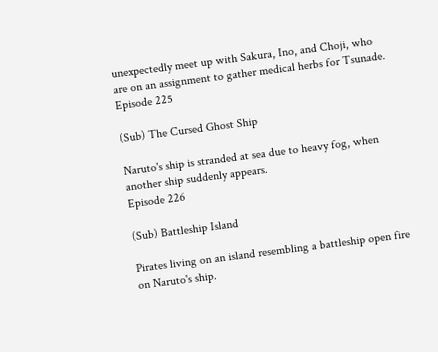unexpectedly meet up with Sakura, Ino, and Choji, who are on an assignment to gather medical herbs for Tsunade.
Episode 225

(Sub) The Cursed Ghost Ship

Naruto's ship is stranded at sea due to heavy fog, when another ship suddenly appears.
Episode 226

(Sub) Battleship Island

Pirates living on an island resembling a battleship open fire on Naruto's ship.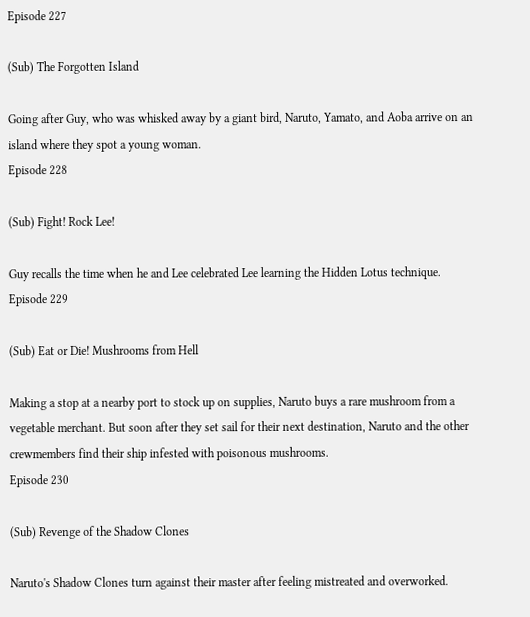Episode 227

(Sub) The Forgotten Island

Going after Guy, who was whisked away by a giant bird, Naruto, Yamato, and Aoba arrive on an island where they spot a young woman.
Episode 228

(Sub) Fight! Rock Lee!

Guy recalls the time when he and Lee celebrated Lee learning the Hidden Lotus technique.
Episode 229

(Sub) Eat or Die! Mushrooms from Hell

Making a stop at a nearby port to stock up on supplies, Naruto buys a rare mushroom from a vegetable merchant. But soon after they set sail for their next destination, Naruto and the other crewmembers find their ship infested with poisonous mushrooms.
Episode 230

(Sub) Revenge of the Shadow Clones

Naruto's Shadow Clones turn against their master after feeling mistreated and overworked.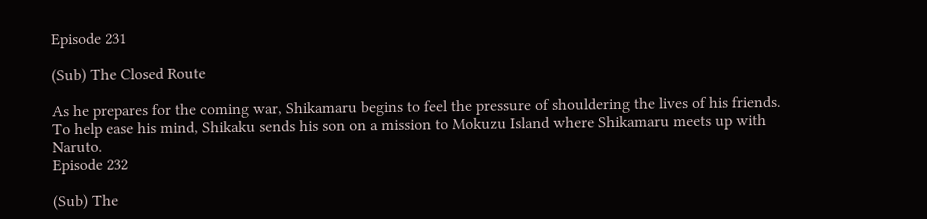Episode 231

(Sub) The Closed Route

As he prepares for the coming war, Shikamaru begins to feel the pressure of shouldering the lives of his friends. To help ease his mind, Shikaku sends his son on a mission to Mokuzu Island where Shikamaru meets up with Naruto.
Episode 232

(Sub) The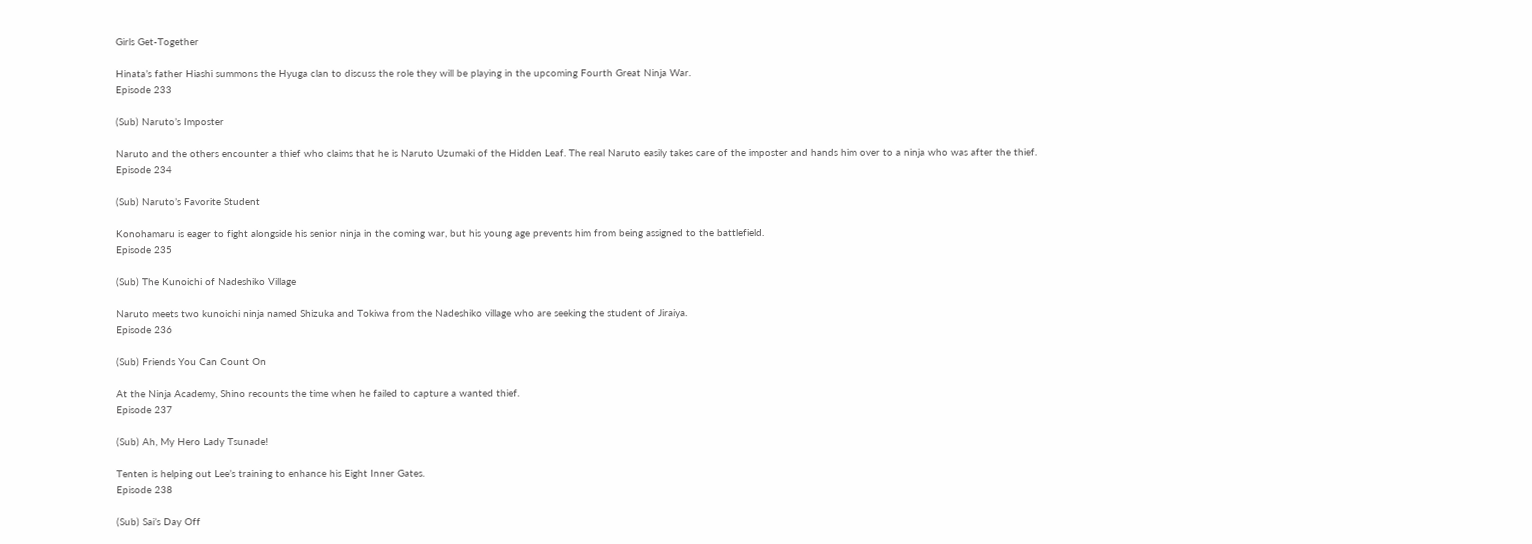Girls Get-Together

Hinata’s father Hiashi summons the Hyuga clan to discuss the role they will be playing in the upcoming Fourth Great Ninja War.
Episode 233

(Sub) Naruto’s Imposter

Naruto and the others encounter a thief who claims that he is Naruto Uzumaki of the Hidden Leaf. The real Naruto easily takes care of the imposter and hands him over to a ninja who was after the thief.
Episode 234

(Sub) Naruto’s Favorite Student

Konohamaru is eager to fight alongside his senior ninja in the coming war, but his young age prevents him from being assigned to the battlefield.
Episode 235

(Sub) The Kunoichi of Nadeshiko Village

Naruto meets two kunoichi ninja named Shizuka and Tokiwa from the Nadeshiko village who are seeking the student of Jiraiya.
Episode 236

(Sub) Friends You Can Count On

At the Ninja Academy, Shino recounts the time when he failed to capture a wanted thief.
Episode 237

(Sub) Ah, My Hero Lady Tsunade!

Tenten is helping out Lee’s training to enhance his Eight Inner Gates.
Episode 238

(Sub) Sai’s Day Off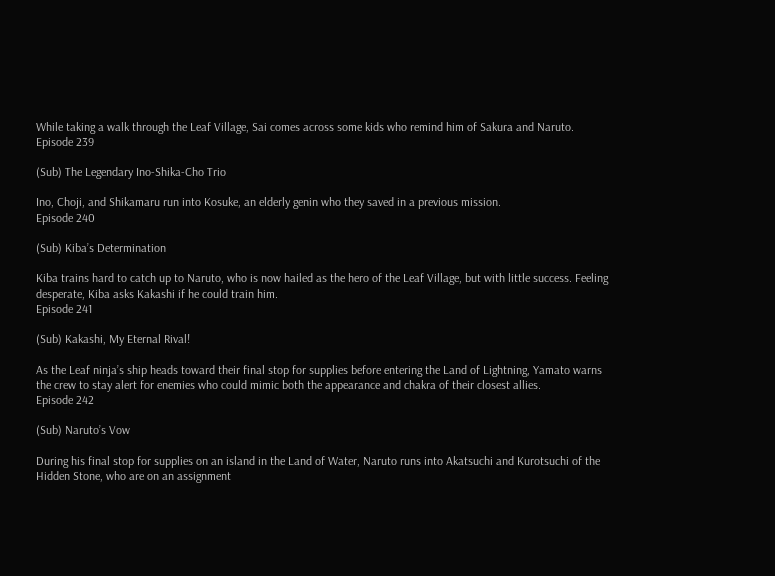While taking a walk through the Leaf Village, Sai comes across some kids who remind him of Sakura and Naruto.
Episode 239

(Sub) The Legendary Ino-Shika-Cho Trio

Ino, Choji, and Shikamaru run into Kosuke, an elderly genin who they saved in a previous mission.
Episode 240

(Sub) Kiba’s Determination

Kiba trains hard to catch up to Naruto, who is now hailed as the hero of the Leaf Village, but with little success. Feeling desperate, Kiba asks Kakashi if he could train him.
Episode 241

(Sub) Kakashi, My Eternal Rival!

As the Leaf ninja’s ship heads toward their final stop for supplies before entering the Land of Lightning, Yamato warns the crew to stay alert for enemies who could mimic both the appearance and chakra of their closest allies.
Episode 242

(Sub) Naruto’s Vow

During his final stop for supplies on an island in the Land of Water, Naruto runs into Akatsuchi and Kurotsuchi of the Hidden Stone, who are on an assignment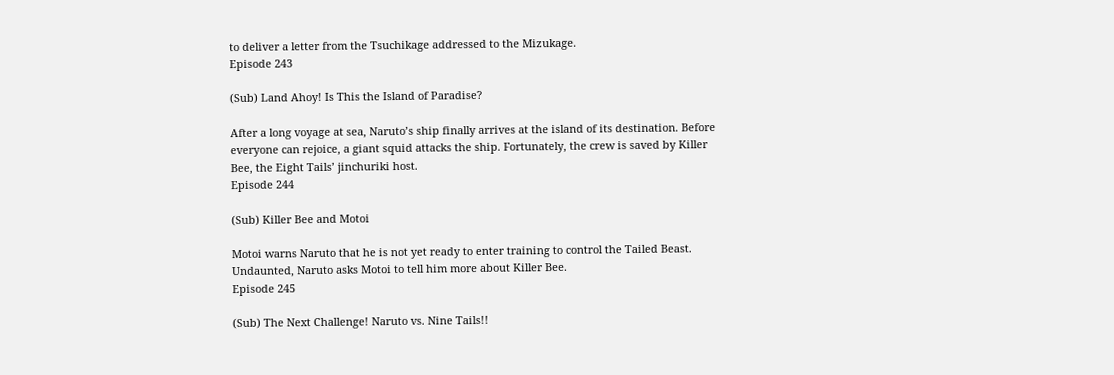to deliver a letter from the Tsuchikage addressed to the Mizukage.
Episode 243

(Sub) Land Ahoy! Is This the Island of Paradise?

After a long voyage at sea, Naruto’s ship finally arrives at the island of its destination. Before everyone can rejoice, a giant squid attacks the ship. Fortunately, the crew is saved by Killer Bee, the Eight Tails’ jinchuriki host.
Episode 244

(Sub) Killer Bee and Motoi

Motoi warns Naruto that he is not yet ready to enter training to control the Tailed Beast. Undaunted, Naruto asks Motoi to tell him more about Killer Bee.
Episode 245

(Sub) The Next Challenge! Naruto vs. Nine Tails!!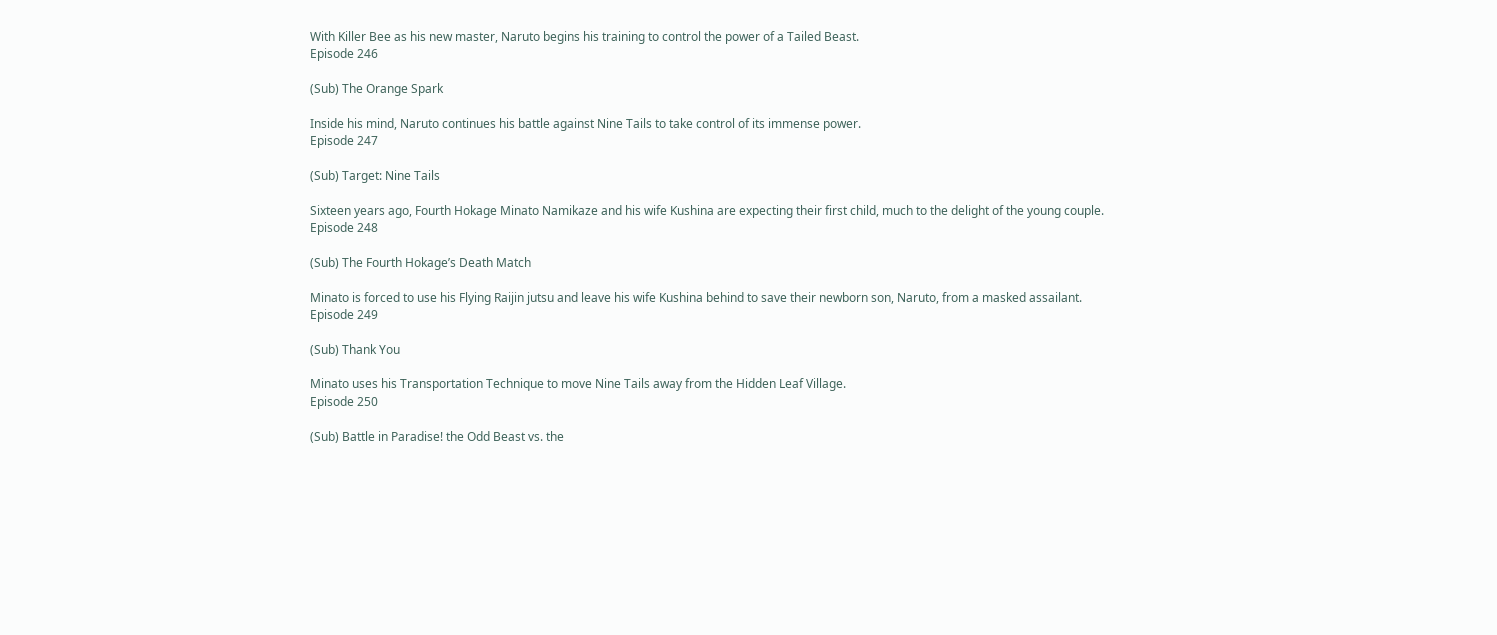With Killer Bee as his new master, Naruto begins his training to control the power of a Tailed Beast.
Episode 246

(Sub) The Orange Spark

Inside his mind, Naruto continues his battle against Nine Tails to take control of its immense power.
Episode 247

(Sub) Target: Nine Tails

Sixteen years ago, Fourth Hokage Minato Namikaze and his wife Kushina are expecting their first child, much to the delight of the young couple.
Episode 248

(Sub) The Fourth Hokage’s Death Match

Minato is forced to use his Flying Raijin jutsu and leave his wife Kushina behind to save their newborn son, Naruto, from a masked assailant.
Episode 249

(Sub) Thank You

Minato uses his Transportation Technique to move Nine Tails away from the Hidden Leaf Village.
Episode 250

(Sub) Battle in Paradise! the Odd Beast vs. the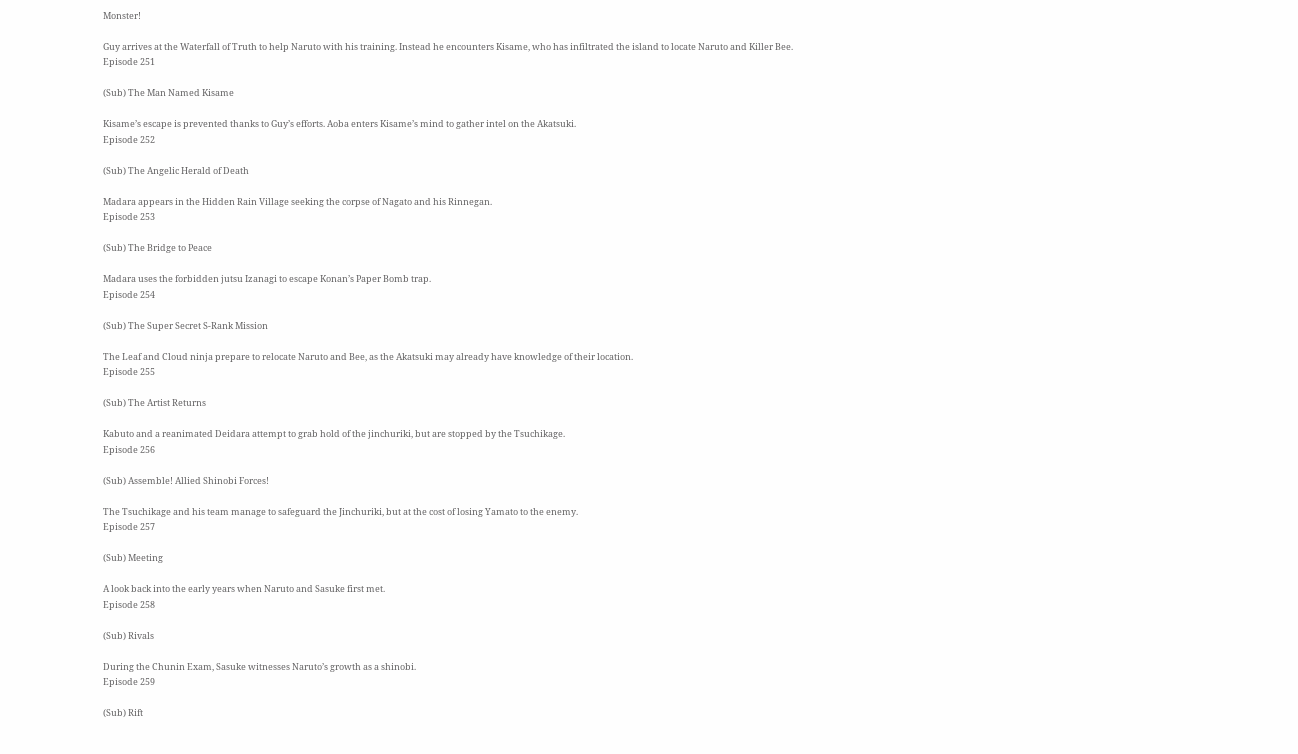Monster!

Guy arrives at the Waterfall of Truth to help Naruto with his training. Instead he encounters Kisame, who has infiltrated the island to locate Naruto and Killer Bee.
Episode 251

(Sub) The Man Named Kisame

Kisame’s escape is prevented thanks to Guy’s efforts. Aoba enters Kisame’s mind to gather intel on the Akatsuki.
Episode 252

(Sub) The Angelic Herald of Death

Madara appears in the Hidden Rain Village seeking the corpse of Nagato and his Rinnegan.
Episode 253

(Sub) The Bridge to Peace

Madara uses the forbidden jutsu Izanagi to escape Konan’s Paper Bomb trap.
Episode 254

(Sub) The Super Secret S-Rank Mission

The Leaf and Cloud ninja prepare to relocate Naruto and Bee, as the Akatsuki may already have knowledge of their location.
Episode 255

(Sub) The Artist Returns

Kabuto and a reanimated Deidara attempt to grab hold of the jinchuriki, but are stopped by the Tsuchikage.
Episode 256

(Sub) Assemble! Allied Shinobi Forces!

The Tsuchikage and his team manage to safeguard the Jinchuriki, but at the cost of losing Yamato to the enemy.
Episode 257

(Sub) Meeting

A look back into the early years when Naruto and Sasuke first met.
Episode 258

(Sub) Rivals

During the Chunin Exam, Sasuke witnesses Naruto’s growth as a shinobi.
Episode 259

(Sub) Rift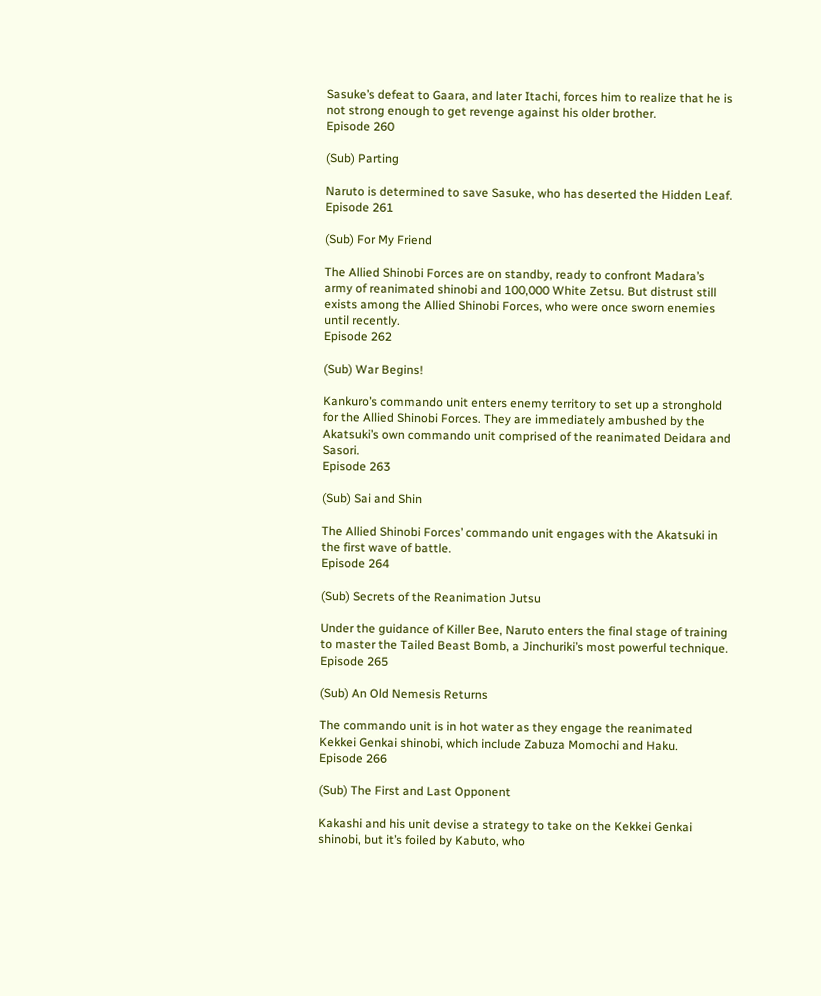Sasuke’s defeat to Gaara, and later Itachi, forces him to realize that he is not strong enough to get revenge against his older brother.
Episode 260

(Sub) Parting

Naruto is determined to save Sasuke, who has deserted the Hidden Leaf.
Episode 261

(Sub) For My Friend

The Allied Shinobi Forces are on standby, ready to confront Madara’s army of reanimated shinobi and 100,000 White Zetsu. But distrust still exists among the Allied Shinobi Forces, who were once sworn enemies until recently.
Episode 262

(Sub) War Begins!

Kankuro’s commando unit enters enemy territory to set up a stronghold for the Allied Shinobi Forces. They are immediately ambushed by the Akatsuki’s own commando unit comprised of the reanimated Deidara and Sasori.
Episode 263

(Sub) Sai and Shin

The Allied Shinobi Forces’ commando unit engages with the Akatsuki in the first wave of battle.
Episode 264

(Sub) Secrets of the Reanimation Jutsu

Under the guidance of Killer Bee, Naruto enters the final stage of training to master the Tailed Beast Bomb, a Jinchuriki’s most powerful technique.
Episode 265

(Sub) An Old Nemesis Returns

The commando unit is in hot water as they engage the reanimated Kekkei Genkai shinobi, which include Zabuza Momochi and Haku.
Episode 266

(Sub) The First and Last Opponent

Kakashi and his unit devise a strategy to take on the Kekkei Genkai shinobi, but it’s foiled by Kabuto, who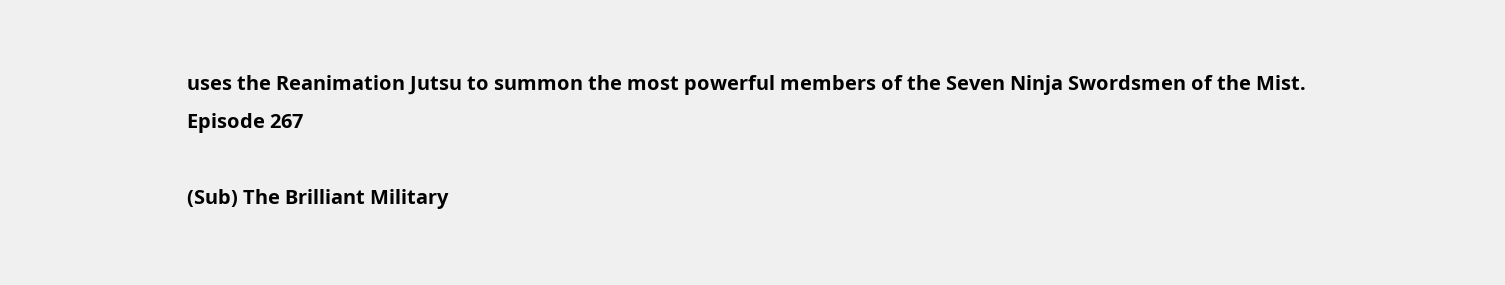uses the Reanimation Jutsu to summon the most powerful members of the Seven Ninja Swordsmen of the Mist.
Episode 267

(Sub) The Brilliant Military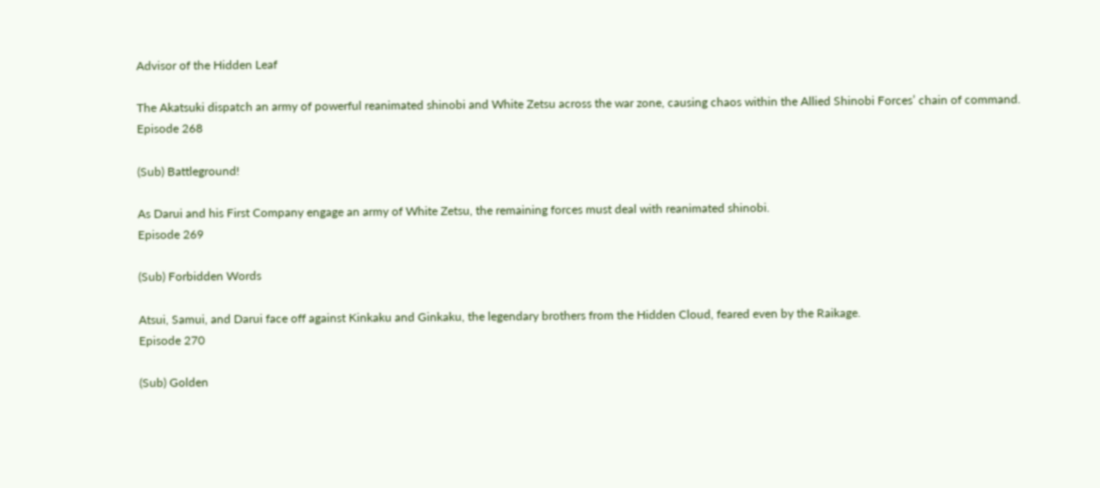Advisor of the Hidden Leaf

The Akatsuki dispatch an army of powerful reanimated shinobi and White Zetsu across the war zone, causing chaos within the Allied Shinobi Forces’ chain of command.
Episode 268

(Sub) Battleground!

As Darui and his First Company engage an army of White Zetsu, the remaining forces must deal with reanimated shinobi.
Episode 269

(Sub) Forbidden Words

Atsui, Samui, and Darui face off against Kinkaku and Ginkaku, the legendary brothers from the Hidden Cloud, feared even by the Raikage.
Episode 270

(Sub) Golden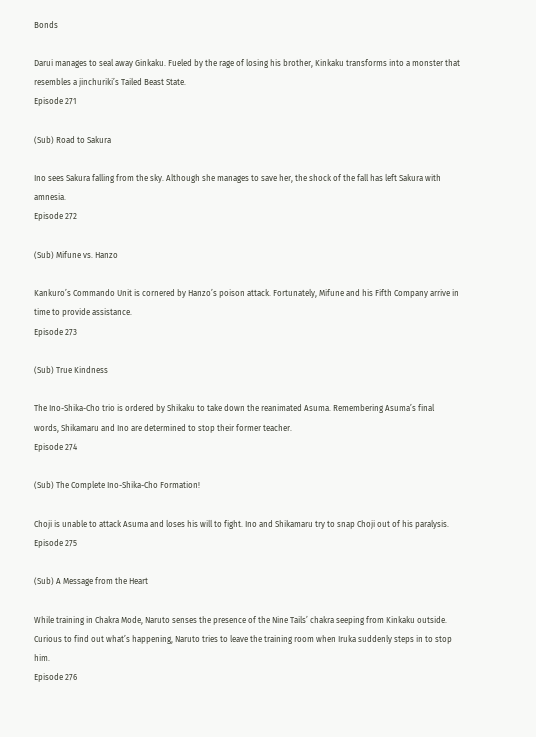Bonds

Darui manages to seal away Ginkaku. Fueled by the rage of losing his brother, Kinkaku transforms into a monster that resembles a jinchuriki’s Tailed Beast State.
Episode 271

(Sub) Road to Sakura

Ino sees Sakura falling from the sky. Although she manages to save her, the shock of the fall has left Sakura with amnesia.
Episode 272

(Sub) Mifune vs. Hanzo

Kankuro’s Commando Unit is cornered by Hanzo’s poison attack. Fortunately, Mifune and his Fifth Company arrive in time to provide assistance.
Episode 273

(Sub) True Kindness

The Ino-Shika-Cho trio is ordered by Shikaku to take down the reanimated Asuma. Remembering Asuma’s final words, Shikamaru and Ino are determined to stop their former teacher.
Episode 274

(Sub) The Complete Ino-Shika-Cho Formation!

Choji is unable to attack Asuma and loses his will to fight. Ino and Shikamaru try to snap Choji out of his paralysis.
Episode 275

(Sub) A Message from the Heart

While training in Chakra Mode, Naruto senses the presence of the Nine Tails’ chakra seeping from Kinkaku outside. Curious to find out what’s happening, Naruto tries to leave the training room when Iruka suddenly steps in to stop him.
Episode 276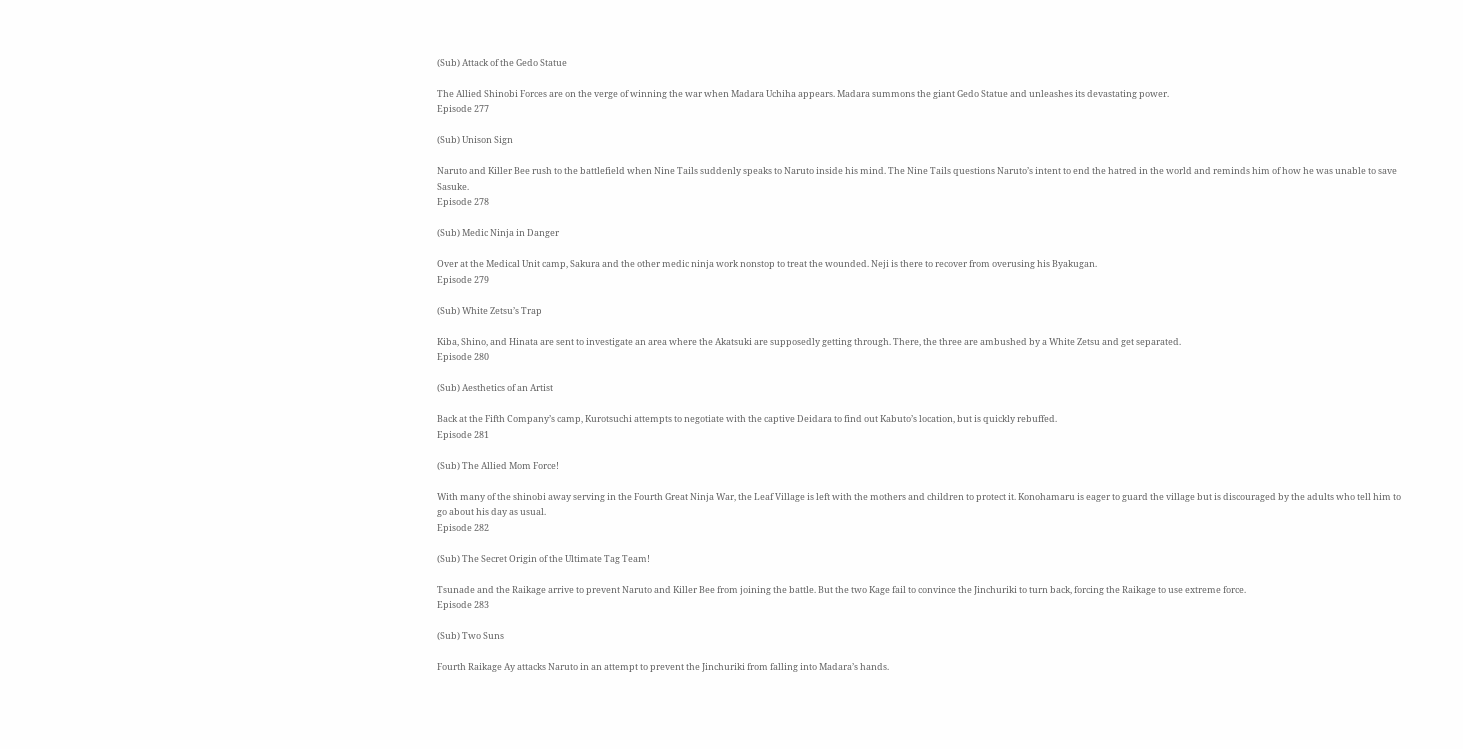(Sub) Attack of the Gedo Statue

The Allied Shinobi Forces are on the verge of winning the war when Madara Uchiha appears. Madara summons the giant Gedo Statue and unleashes its devastating power.
Episode 277

(Sub) Unison Sign

Naruto and Killer Bee rush to the battlefield when Nine Tails suddenly speaks to Naruto inside his mind. The Nine Tails questions Naruto’s intent to end the hatred in the world and reminds him of how he was unable to save Sasuke.
Episode 278

(Sub) Medic Ninja in Danger

Over at the Medical Unit camp, Sakura and the other medic ninja work nonstop to treat the wounded. Neji is there to recover from overusing his Byakugan.
Episode 279

(Sub) White Zetsu’s Trap

Kiba, Shino, and Hinata are sent to investigate an area where the Akatsuki are supposedly getting through. There, the three are ambushed by a White Zetsu and get separated.
Episode 280

(Sub) Aesthetics of an Artist

Back at the Fifth Company’s camp, Kurotsuchi attempts to negotiate with the captive Deidara to find out Kabuto’s location, but is quickly rebuffed.
Episode 281

(Sub) The Allied Mom Force!

With many of the shinobi away serving in the Fourth Great Ninja War, the Leaf Village is left with the mothers and children to protect it. Konohamaru is eager to guard the village but is discouraged by the adults who tell him to go about his day as usual.
Episode 282

(Sub) The Secret Origin of the Ultimate Tag Team!

Tsunade and the Raikage arrive to prevent Naruto and Killer Bee from joining the battle. But the two Kage fail to convince the Jinchuriki to turn back, forcing the Raikage to use extreme force.
Episode 283

(Sub) Two Suns

Fourth Raikage Ay attacks Naruto in an attempt to prevent the Jinchuriki from falling into Madara’s hands.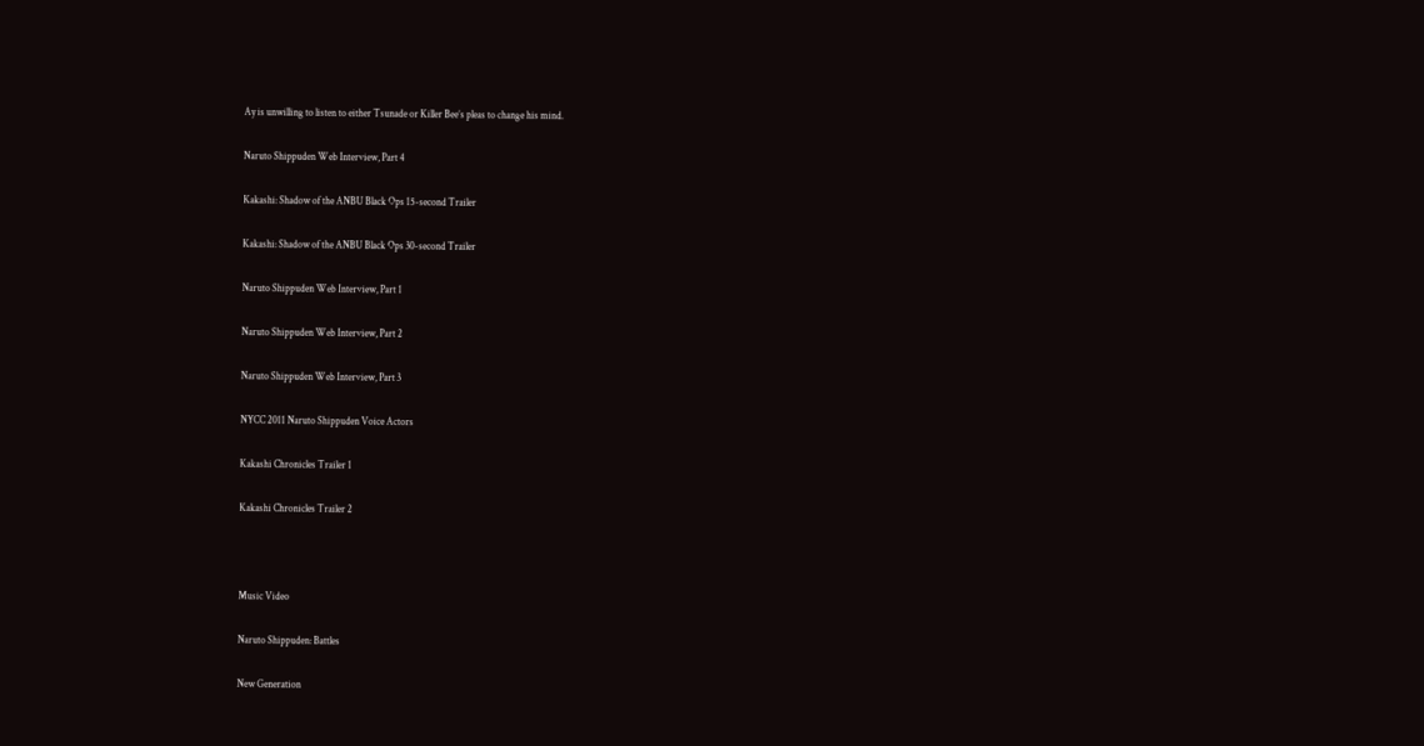Ay is unwilling to listen to either Tsunade or Killer Bee’s pleas to change his mind.

Naruto Shippuden Web Interview, Part 4

Kakashi: Shadow of the ANBU Black Ops 15-second Trailer

Kakashi: Shadow of the ANBU Black Ops 30-second Trailer

Naruto Shippuden Web Interview, Part 1

Naruto Shippuden Web Interview, Part 2

Naruto Shippuden Web Interview, Part 3

NYCC 2011 Naruto Shippuden Voice Actors

Kakashi Chronicles Trailer 1

Kakashi Chronicles Trailer 2



Music Video

Naruto Shippuden: Battles

New Generation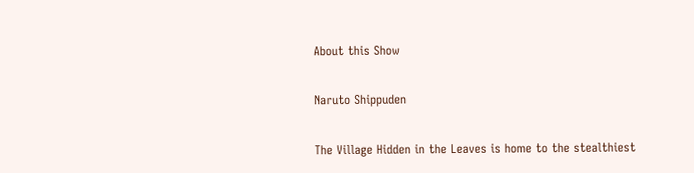About this Show

Naruto Shippuden

The Village Hidden in the Leaves is home to the stealthiest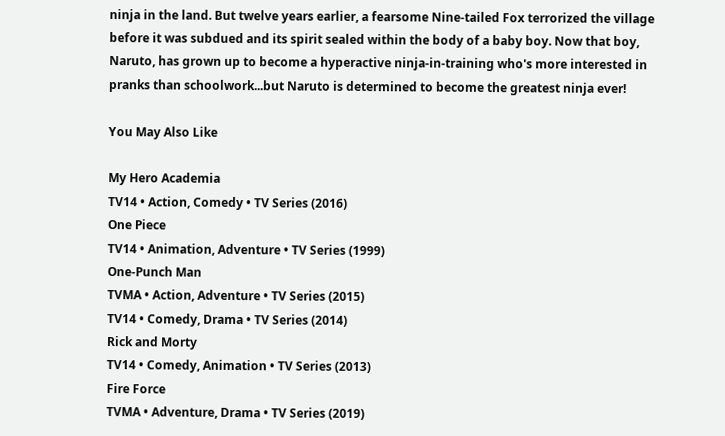ninja in the land. But twelve years earlier, a fearsome Nine-tailed Fox terrorized the village before it was subdued and its spirit sealed within the body of a baby boy. Now that boy, Naruto, has grown up to become a hyperactive ninja-in-training who's more interested in pranks than schoolwork...but Naruto is determined to become the greatest ninja ever!

You May Also Like

My Hero Academia
TV14 • Action, Comedy • TV Series (2016)
One Piece
TV14 • Animation, Adventure • TV Series (1999)
One-Punch Man
TVMA • Action, Adventure • TV Series (2015)
TV14 • Comedy, Drama • TV Series (2014)
Rick and Morty
TV14 • Comedy, Animation • TV Series (2013)
Fire Force
TVMA • Adventure, Drama • TV Series (2019)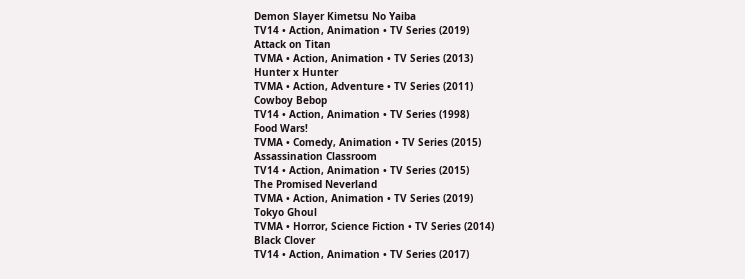Demon Slayer Kimetsu No Yaiba
TV14 • Action, Animation • TV Series (2019)
Attack on Titan
TVMA • Action, Animation • TV Series (2013)
Hunter x Hunter
TVMA • Action, Adventure • TV Series (2011)
Cowboy Bebop
TV14 • Action, Animation • TV Series (1998)
Food Wars!
TVMA • Comedy, Animation • TV Series (2015)
Assassination Classroom
TV14 • Action, Animation • TV Series (2015)
The Promised Neverland
TVMA • Action, Animation • TV Series (2019)
Tokyo Ghoul
TVMA • Horror, Science Fiction • TV Series (2014)
Black Clover
TV14 • Action, Animation • TV Series (2017)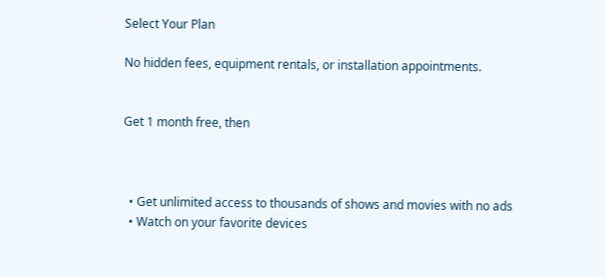Select Your Plan

No hidden fees, equipment rentals, or installation appointments.


Get 1 month free, then



  • Get unlimited access to thousands of shows and movies with no ads
  • Watch on your favorite devices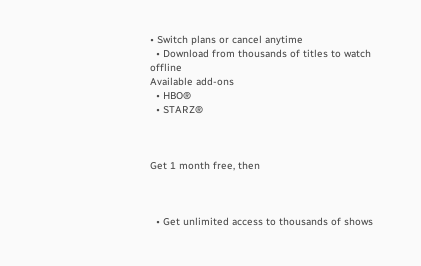• Switch plans or cancel anytime
  • Download from thousands of titles to watch offline
Available add-ons
  • HBO®
  • STARZ®



Get 1 month free, then



  • Get unlimited access to thousands of shows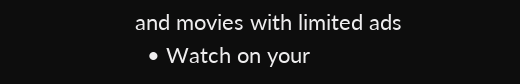and movies with limited ads
  • Watch on your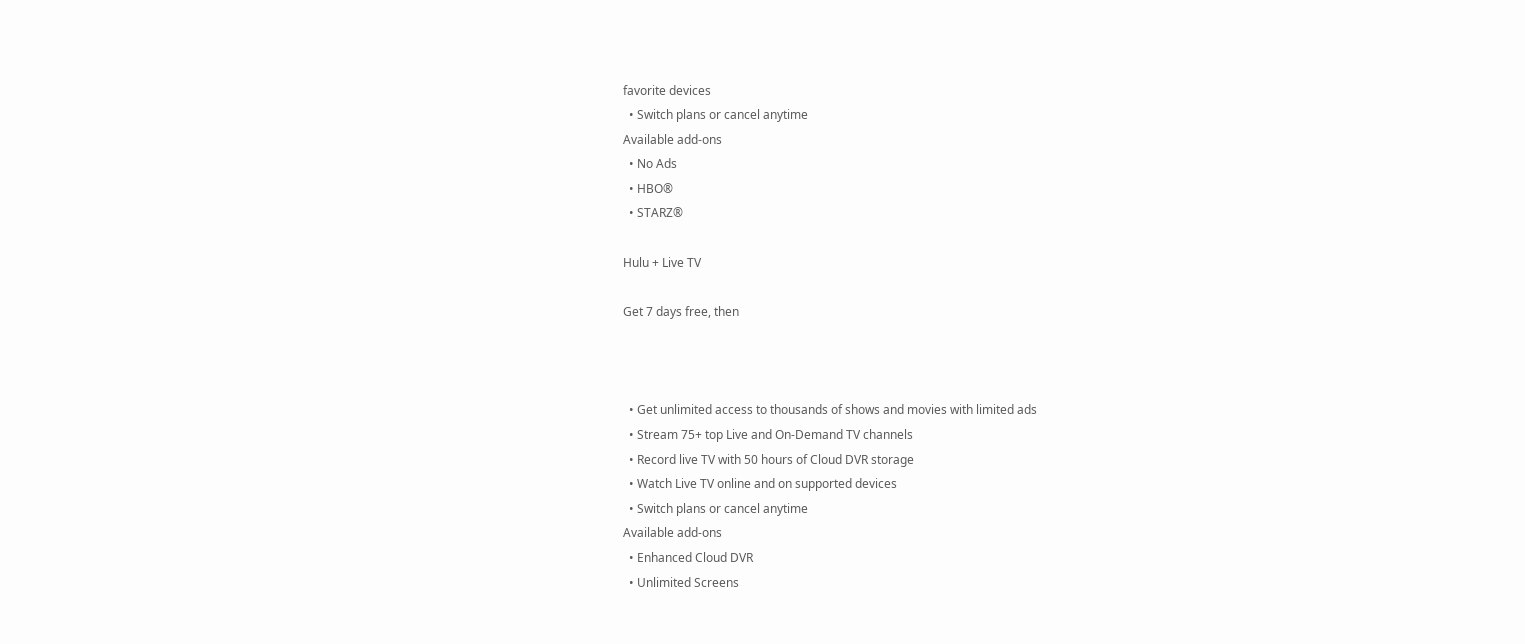favorite devices
  • Switch plans or cancel anytime
Available add-ons
  • No Ads
  • HBO®
  • STARZ®

Hulu + Live TV

Get 7 days free, then



  • Get unlimited access to thousands of shows and movies with limited ads
  • Stream 75+ top Live and On-Demand TV channels
  • Record live TV with 50 hours of Cloud DVR storage
  • Watch Live TV online and on supported devices
  • Switch plans or cancel anytime
Available add-ons
  • Enhanced Cloud DVR
  • Unlimited Screens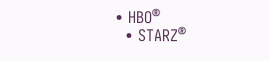• HBO®
  • STARZ®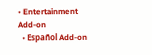• Entertainment Add-on
  • Español Add-on